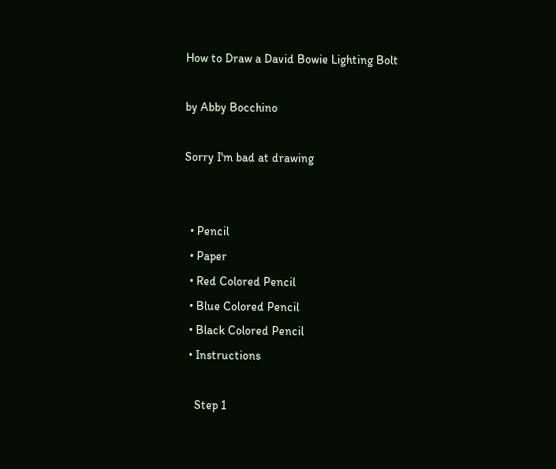How to Draw a David Bowie Lighting Bolt

by Abby Bocchino

Sorry I'm bad at drawing


  • Pencil
  • Paper
  • Red Colored Pencil
  • Blue Colored Pencil
  • Black Colored Pencil
  • Instructions

    Step 1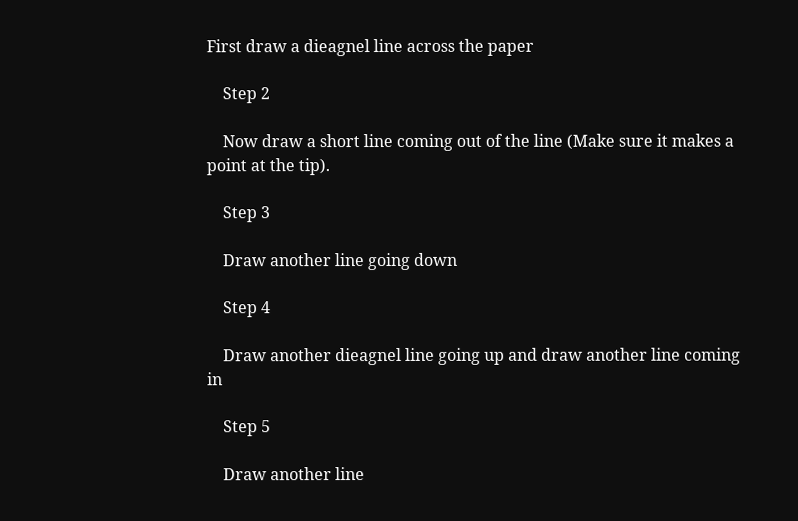First draw a dieagnel line across the paper

    Step 2

    Now draw a short line coming out of the line (Make sure it makes a point at the tip).

    Step 3

    Draw another line going down

    Step 4

    Draw another dieagnel line going up and draw another line coming in

    Step 5

    Draw another line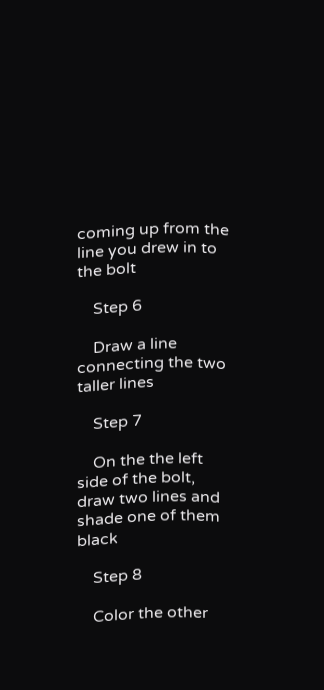coming up from the line you drew in to the bolt

    Step 6

    Draw a line connecting the two taller lines

    Step 7

    On the the left side of the bolt, draw two lines and shade one of them black

    Step 8

    Color the other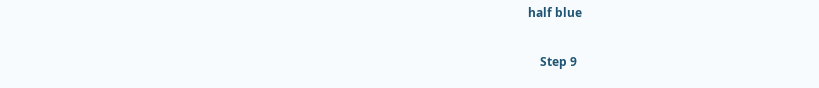half blue

    Step 9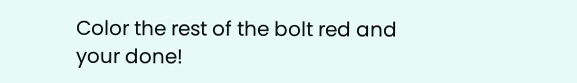Color the rest of the bolt red and your done!